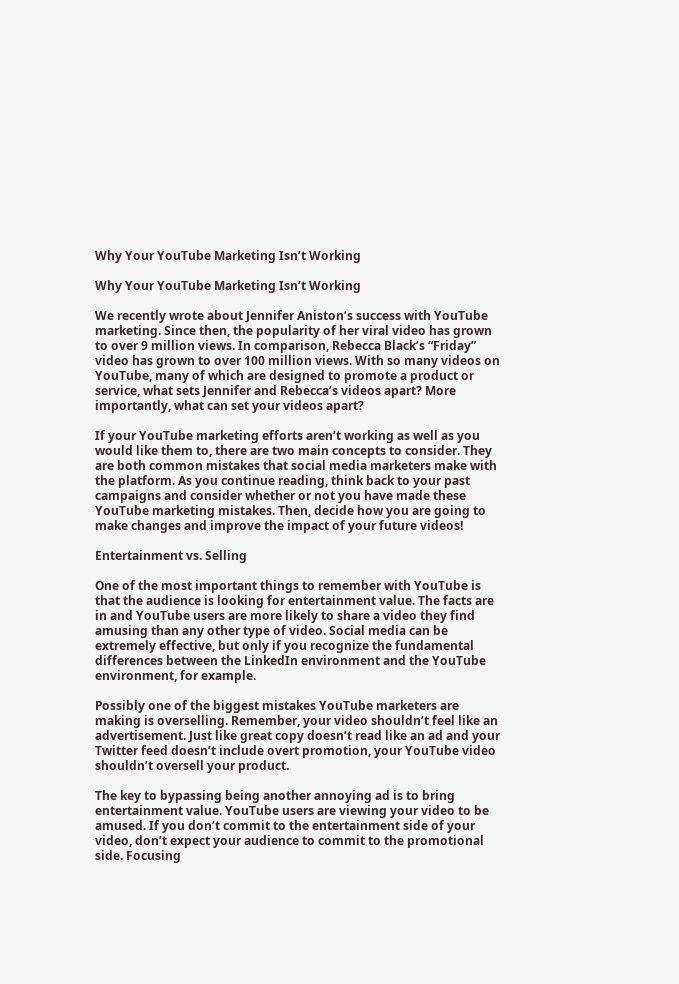Why Your YouTube Marketing Isn’t Working

Why Your YouTube Marketing Isn’t Working

We recently wrote about Jennifer Aniston’s success with YouTube marketing. Since then, the popularity of her viral video has grown to over 9 million views. In comparison, Rebecca Black’s “Friday” video has grown to over 100 million views. With so many videos on YouTube, many of which are designed to promote a product or service, what sets Jennifer and Rebecca’s videos apart? More importantly, what can set your videos apart?

If your YouTube marketing efforts aren’t working as well as you would like them to, there are two main concepts to consider. They are both common mistakes that social media marketers make with the platform. As you continue reading, think back to your past campaigns and consider whether or not you have made these YouTube marketing mistakes. Then, decide how you are going to make changes and improve the impact of your future videos!

Entertainment vs. Selling

One of the most important things to remember with YouTube is that the audience is looking for entertainment value. The facts are in and YouTube users are more likely to share a video they find amusing than any other type of video. Social media can be extremely effective, but only if you recognize the fundamental differences between the LinkedIn environment and the YouTube environment, for example.

Possibly one of the biggest mistakes YouTube marketers are making is overselling. Remember, your video shouldn’t feel like an advertisement. Just like great copy doesn’t read like an ad and your Twitter feed doesn’t include overt promotion, your YouTube video shouldn’t oversell your product.

The key to bypassing being another annoying ad is to bring entertainment value. YouTube users are viewing your video to be amused. If you don’t commit to the entertainment side of your video, don’t expect your audience to commit to the promotional side. Focusing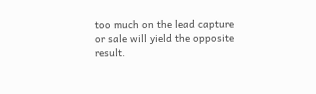too much on the lead capture or sale will yield the opposite result.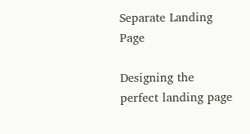Separate Landing Page

Designing the perfect landing page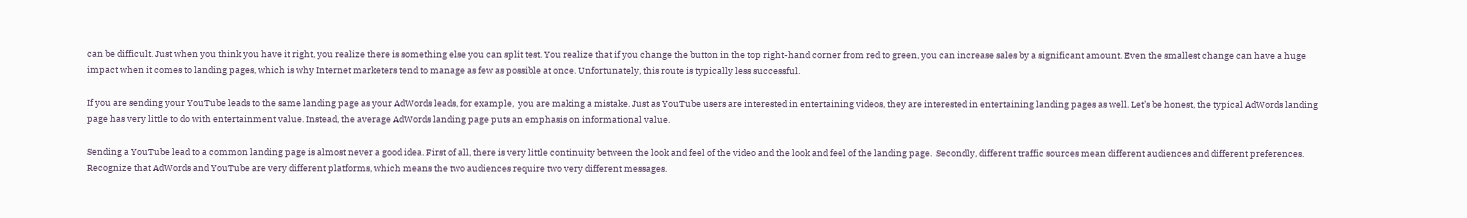can be difficult. Just when you think you have it right, you realize there is something else you can split test. You realize that if you change the button in the top right-hand corner from red to green, you can increase sales by a significant amount. Even the smallest change can have a huge impact when it comes to landing pages, which is why Internet marketers tend to manage as few as possible at once. Unfortunately, this route is typically less successful.

If you are sending your YouTube leads to the same landing page as your AdWords leads, for example,  you are making a mistake. Just as YouTube users are interested in entertaining videos, they are interested in entertaining landing pages as well. Let’s be honest, the typical AdWords landing page has very little to do with entertainment value. Instead, the average AdWords landing page puts an emphasis on informational value.

Sending a YouTube lead to a common landing page is almost never a good idea. First of all, there is very little continuity between the look and feel of the video and the look and feel of the landing page.  Secondly, different traffic sources mean different audiences and different preferences. Recognize that AdWords and YouTube are very different platforms, which means the two audiences require two very different messages.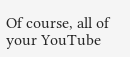Of course, all of your YouTube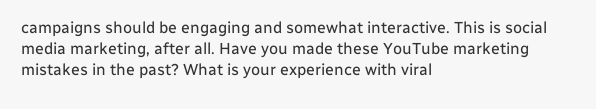campaigns should be engaging and somewhat interactive. This is social media marketing, after all. Have you made these YouTube marketing mistakes in the past? What is your experience with viral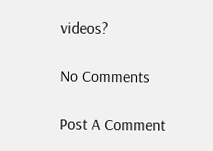videos?

No Comments

Post A Comment